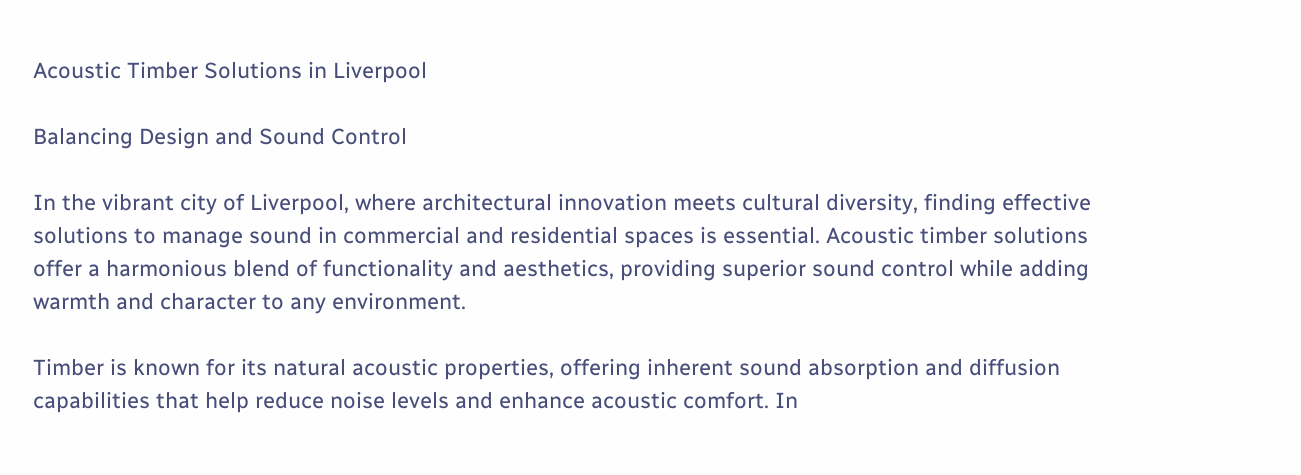Acoustic Timber Solutions in Liverpool

Balancing Design and Sound Control

In the vibrant city of Liverpool, where architectural innovation meets cultural diversity, finding effective solutions to manage sound in commercial and residential spaces is essential. Acoustic timber solutions offer a harmonious blend of functionality and aesthetics, providing superior sound control while adding warmth and character to any environment.

Timber is known for its natural acoustic properties, offering inherent sound absorption and diffusion capabilities that help reduce noise levels and enhance acoustic comfort. In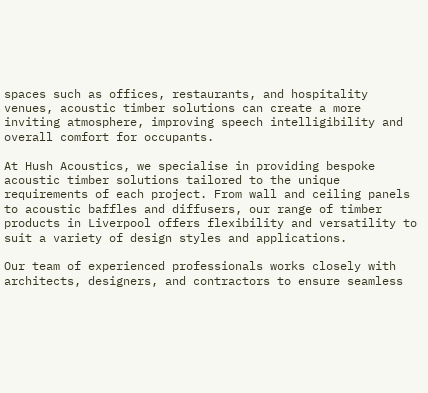spaces such as offices, restaurants, and hospitality venues, acoustic timber solutions can create a more inviting atmosphere, improving speech intelligibility and overall comfort for occupants.

At Hush Acoustics, we specialise in providing bespoke acoustic timber solutions tailored to the unique requirements of each project. From wall and ceiling panels to acoustic baffles and diffusers, our range of timber products in Liverpool offers flexibility and versatility to suit a variety of design styles and applications.

Our team of experienced professionals works closely with architects, designers, and contractors to ensure seamless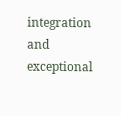integration and exceptional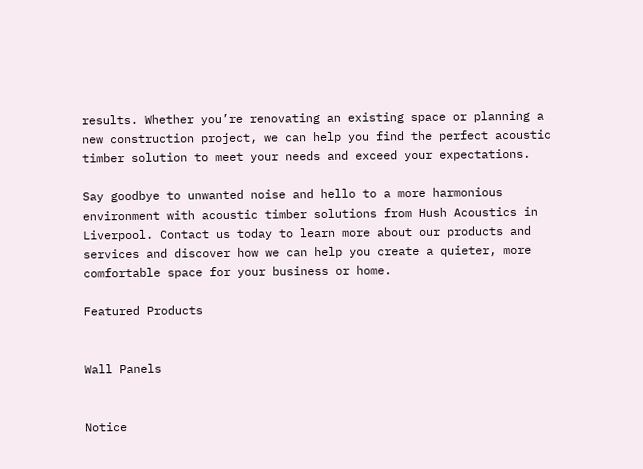results. Whether you’re renovating an existing space or planning a new construction project, we can help you find the perfect acoustic timber solution to meet your needs and exceed your expectations.

Say goodbye to unwanted noise and hello to a more harmonious environment with acoustic timber solutions from Hush Acoustics in Liverpool. Contact us today to learn more about our products and services and discover how we can help you create a quieter, more comfortable space for your business or home.

Featured Products


Wall Panels


Notice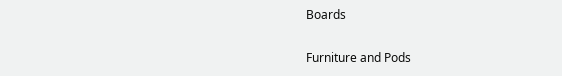Boards


Furniture and Pods